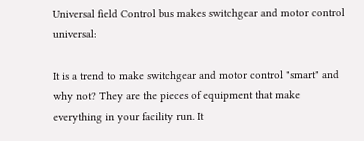Universal field Control bus makes switchgear and motor control universal:

It is a trend to make switchgear and motor control "smart" and why not? They are the pieces of equipment that make everything in your facility run. It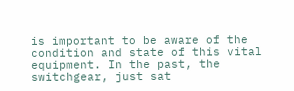is important to be aware of the condition and state of this vital equipment. In the past, the switchgear, just sat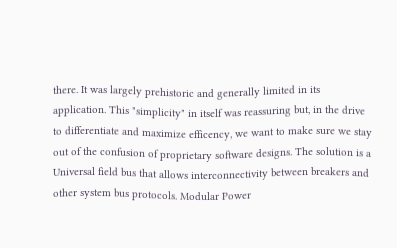there. It was largely prehistoric and generally limited in its application. This "simplicity" in itself was reassuring but, in the drive to differentiate and maximize efficency, we want to make sure we stay out of the confusion of proprietary software designs. The solution is a Universal field bus that allows interconnectivity between breakers and other system bus protocols. Modular Power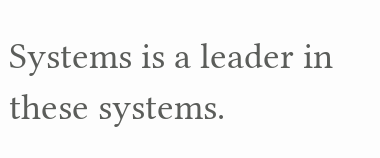Systems is a leader in these systems.